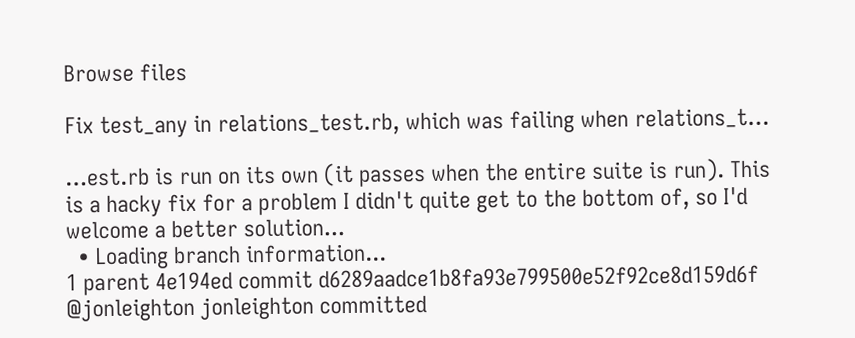Browse files

Fix test_any in relations_test.rb, which was failing when relations_t…

…est.rb is run on its own (it passes when the entire suite is run). This is a hacky fix for a problem I didn't quite get to the bottom of, so I'd welcome a better solution...
  • Loading branch information...
1 parent 4e194ed commit d6289aadce1b8fa93e799500e52f92ce8d159d6f @jonleighton jonleighton committed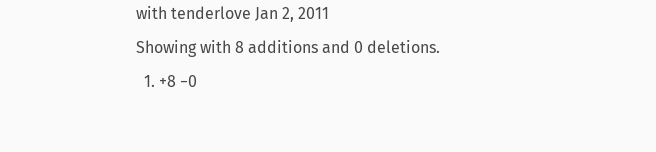with tenderlove Jan 2, 2011
Showing with 8 additions and 0 deletions.
  1. +8 −0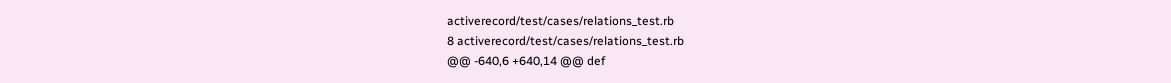activerecord/test/cases/relations_test.rb
8 activerecord/test/cases/relations_test.rb
@@ -640,6 +640,14 @@ def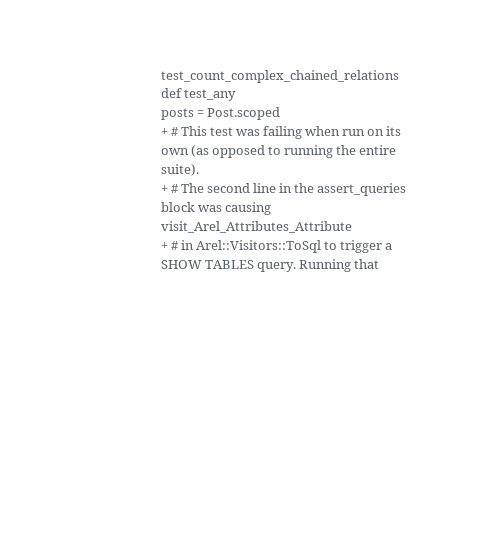test_count_complex_chained_relations
def test_any
posts = Post.scoped
+ # This test was failing when run on its own (as opposed to running the entire suite).
+ # The second line in the assert_queries block was causing visit_Arel_Attributes_Attribute
+ # in Arel::Visitors::ToSql to trigger a SHOW TABLES query. Running that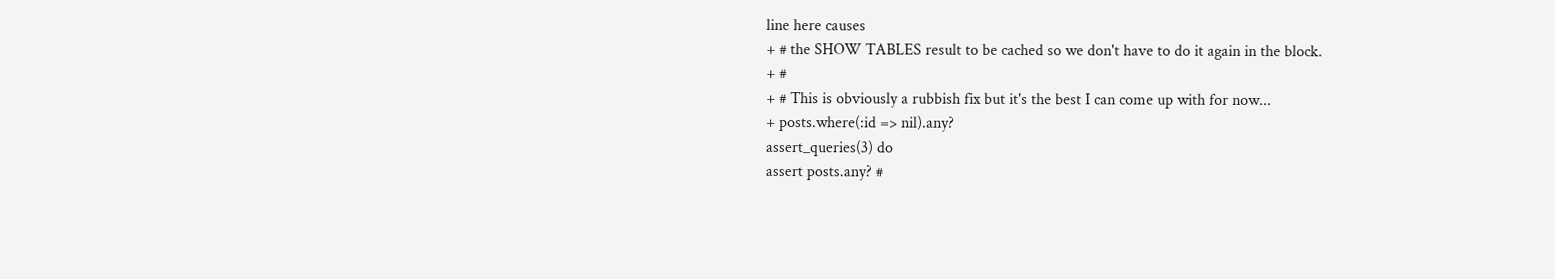line here causes
+ # the SHOW TABLES result to be cached so we don't have to do it again in the block.
+ #
+ # This is obviously a rubbish fix but it's the best I can come up with for now...
+ posts.where(:id => nil).any?
assert_queries(3) do
assert posts.any? #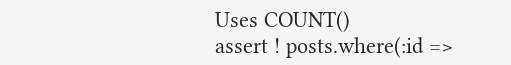Uses COUNT()
assert ! posts.where(:id =>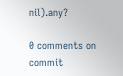nil).any?

0 comments on commit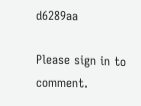d6289aa

Please sign in to comment.